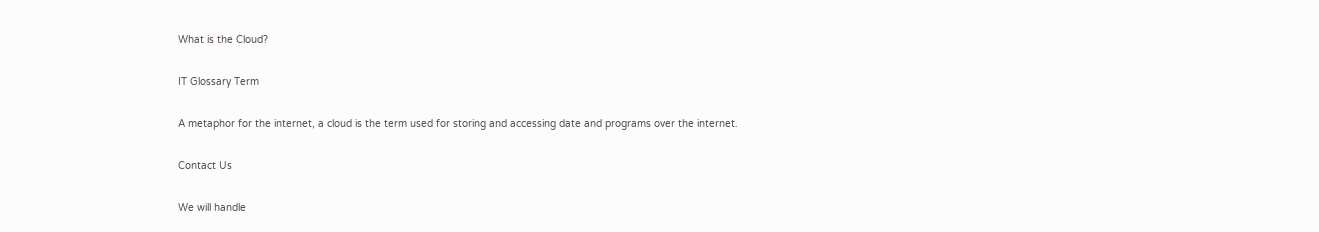What is the Cloud?

IT Glossary Term

A metaphor for the internet, a cloud is the term used for storing and accessing date and programs over the internet.

Contact Us

We will handle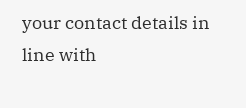your contact details in line with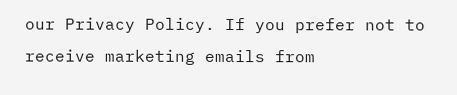our Privacy Policy. If you prefer not to receive marketing emails from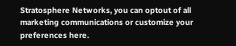Stratosphere Networks, you can optout of all marketing communications or customize your preferences here.